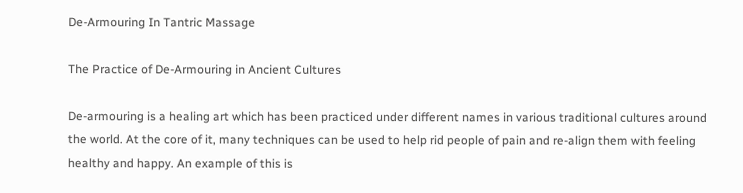De-Armouring In Tantric Massage

The Practice of De-Armouring in Ancient Cultures

De-armouring is a healing art which has been practiced under different names in various traditional cultures around the world. At the core of it, many techniques can be used to help rid people of pain and re-align them with feeling healthy and happy. An example of this is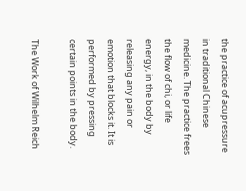the practice of acupressure in traditional Chinese medicine. The practice frees the flow of chi, or life energy, in the body by releasing any pain or emotion that blocks it. It is performed by pressing certain points in the body.

The Work of Wilhelm Reich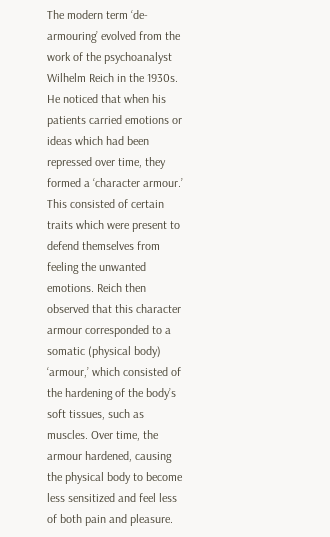The modern term ‘de-armouring’ evolved from the work of the psychoanalyst Wilhelm Reich in the 1930s. He noticed that when his patients carried emotions or ideas which had been repressed over time, they formed a ‘character armour.’ This consisted of certain traits which were present to defend themselves from feeling the unwanted emotions. Reich then observed that this character armour corresponded to a somatic (physical body) ‘armour,’ which consisted of the hardening of the body’s soft tissues, such as muscles. Over time, the armour hardened, causing the physical body to become less sensitized and feel less of both pain and pleasure.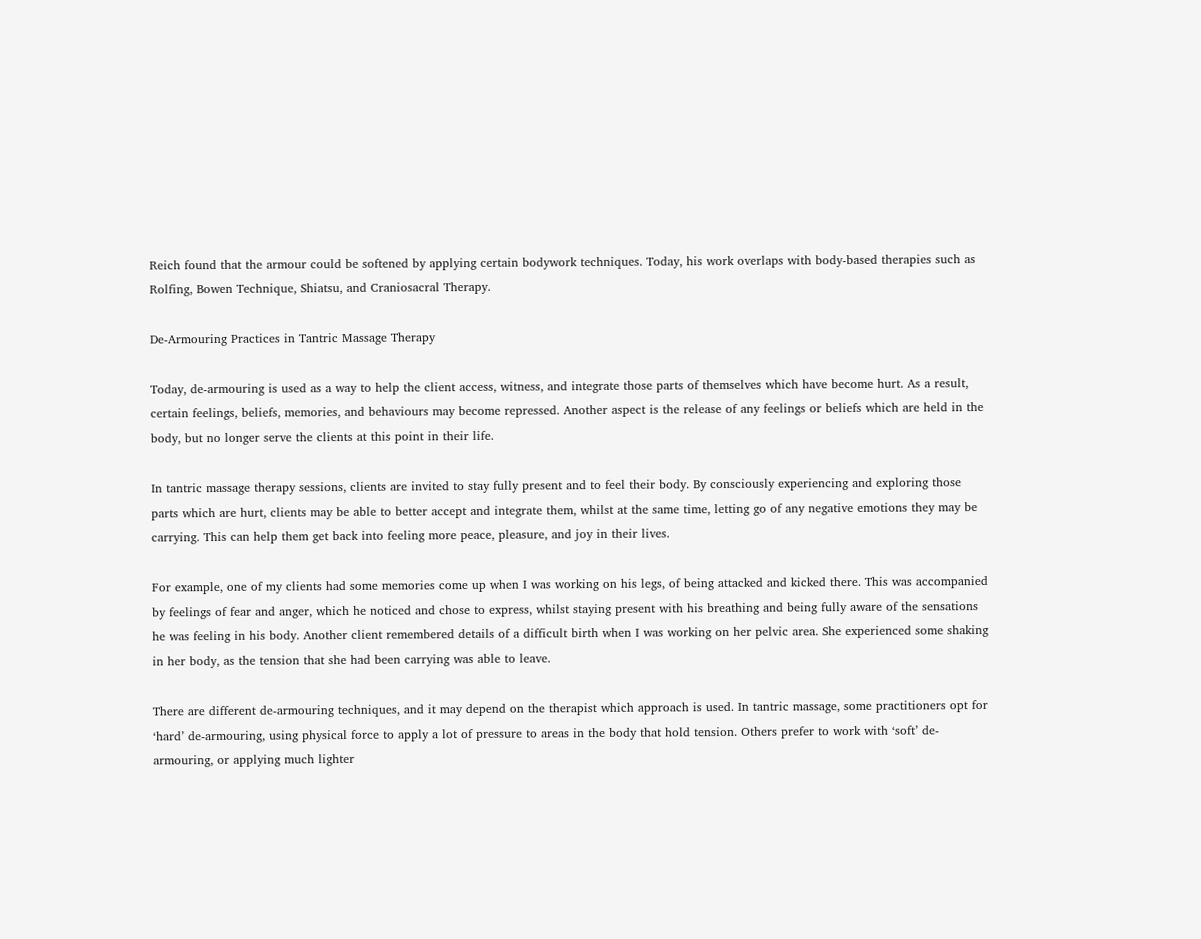Reich found that the armour could be softened by applying certain bodywork techniques. Today, his work overlaps with body-based therapies such as Rolfing, Bowen Technique, Shiatsu, and Craniosacral Therapy.

De-Armouring Practices in Tantric Massage Therapy

Today, de-armouring is used as a way to help the client access, witness, and integrate those parts of themselves which have become hurt. As a result, certain feelings, beliefs, memories, and behaviours may become repressed. Another aspect is the release of any feelings or beliefs which are held in the body, but no longer serve the clients at this point in their life.

In tantric massage therapy sessions, clients are invited to stay fully present and to feel their body. By consciously experiencing and exploring those parts which are hurt, clients may be able to better accept and integrate them, whilst at the same time, letting go of any negative emotions they may be carrying. This can help them get back into feeling more peace, pleasure, and joy in their lives.

For example, one of my clients had some memories come up when I was working on his legs, of being attacked and kicked there. This was accompanied by feelings of fear and anger, which he noticed and chose to express, whilst staying present with his breathing and being fully aware of the sensations he was feeling in his body. Another client remembered details of a difficult birth when I was working on her pelvic area. She experienced some shaking in her body, as the tension that she had been carrying was able to leave.

There are different de-armouring techniques, and it may depend on the therapist which approach is used. In tantric massage, some practitioners opt for ‘hard’ de-armouring, using physical force to apply a lot of pressure to areas in the body that hold tension. Others prefer to work with ‘soft’ de-armouring, or applying much lighter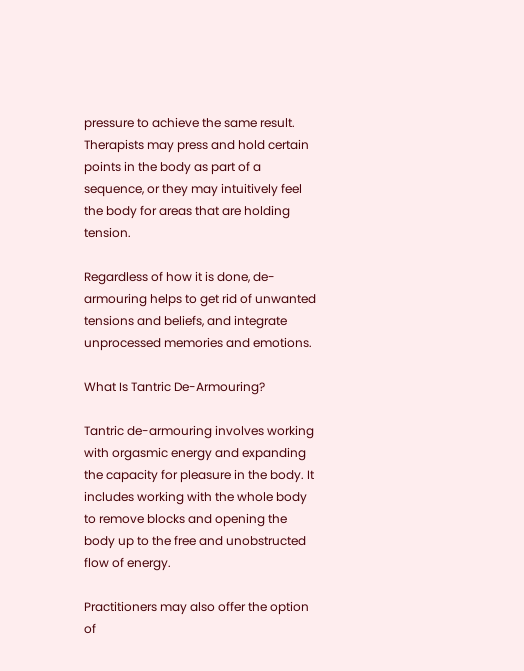pressure to achieve the same result. Therapists may press and hold certain points in the body as part of a sequence, or they may intuitively feel the body for areas that are holding tension.

Regardless of how it is done, de-armouring helps to get rid of unwanted tensions and beliefs, and integrate unprocessed memories and emotions.

What Is Tantric De-Armouring?

Tantric de-armouring involves working with orgasmic energy and expanding the capacity for pleasure in the body. It includes working with the whole body to remove blocks and opening the body up to the free and unobstructed flow of energy.

Practitioners may also offer the option of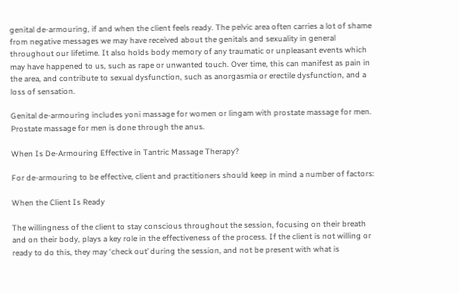genital de-armouring, if and when the client feels ready. The pelvic area often carries a lot of shame from negative messages we may have received about the genitals and sexuality in general throughout our lifetime. It also holds body memory of any traumatic or unpleasant events which may have happened to us, such as rape or unwanted touch. Over time, this can manifest as pain in the area, and contribute to sexual dysfunction, such as anorgasmia or erectile dysfunction, and a loss of sensation.

Genital de-armouring includes yoni massage for women or lingam with prostate massage for men. Prostate massage for men is done through the anus.

When Is De-Armouring Effective in Tantric Massage Therapy?

For de-armouring to be effective, client and practitioners should keep in mind a number of factors:

When the Client Is Ready

The willingness of the client to stay conscious throughout the session, focusing on their breath and on their body, plays a key role in the effectiveness of the process. If the client is not willing or ready to do this, they may ‘check out’ during the session, and not be present with what is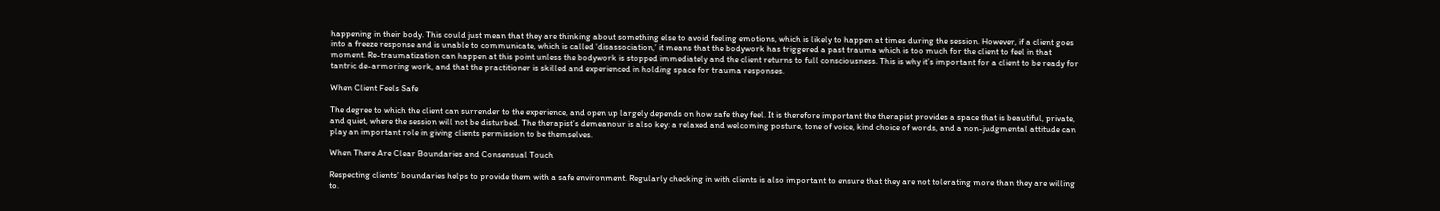happening in their body. This could just mean that they are thinking about something else to avoid feeling emotions, which is likely to happen at times during the session. However, if a client goes into a freeze response and is unable to communicate, which is called ‘disassociation,’ it means that the bodywork has triggered a past trauma which is too much for the client to feel in that moment. Re-traumatization can happen at this point unless the bodywork is stopped immediately and the client returns to full consciousness. This is why it’s important for a client to be ready for tantric de-armoring work, and that the practitioner is skilled and experienced in holding space for trauma responses.

When Client Feels Safe

The degree to which the client can surrender to the experience, and open up largely depends on how safe they feel. It is therefore important the therapist provides a space that is beautiful, private, and quiet, where the session will not be disturbed. The therapist’s demeanour is also key: a relaxed and welcoming posture, tone of voice, kind choice of words, and a non-judgmental attitude can play an important role in giving clients permission to be themselves.

When There Are Clear Boundaries and Consensual Touch

Respecting clients’ boundaries helps to provide them with a safe environment. Regularly checking in with clients is also important to ensure that they are not tolerating more than they are willing to.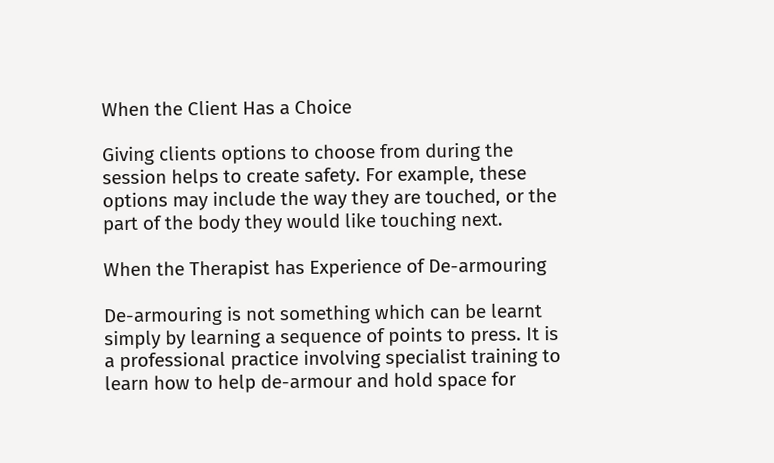When the Client Has a Choice

Giving clients options to choose from during the session helps to create safety. For example, these options may include the way they are touched, or the part of the body they would like touching next.

When the Therapist has Experience of De-armouring

De-armouring is not something which can be learnt simply by learning a sequence of points to press. It is a professional practice involving specialist training to learn how to help de-armour and hold space for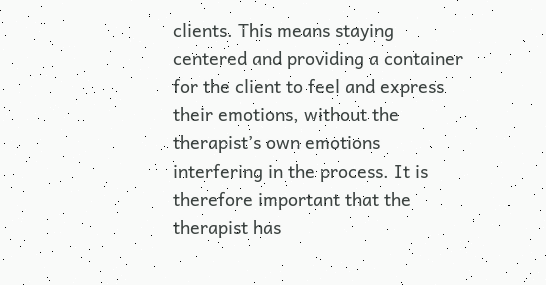clients. This means staying centered and providing a container for the client to feel and express their emotions, without the therapist’s own emotions interfering in the process. It is therefore important that the therapist has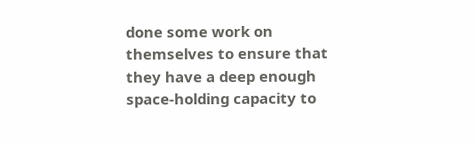done some work on themselves to ensure that they have a deep enough space-holding capacity to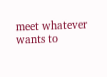meet whatever wants to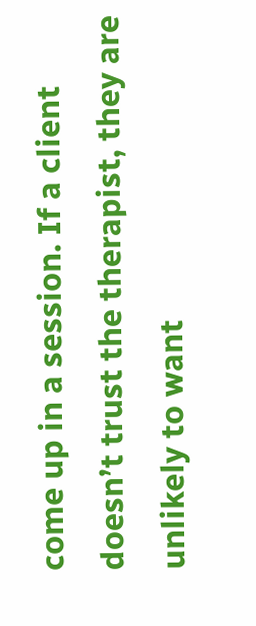come up in a session. If a client doesn’t trust the therapist, they are unlikely to want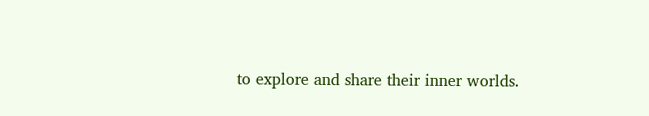to explore and share their inner worlds.